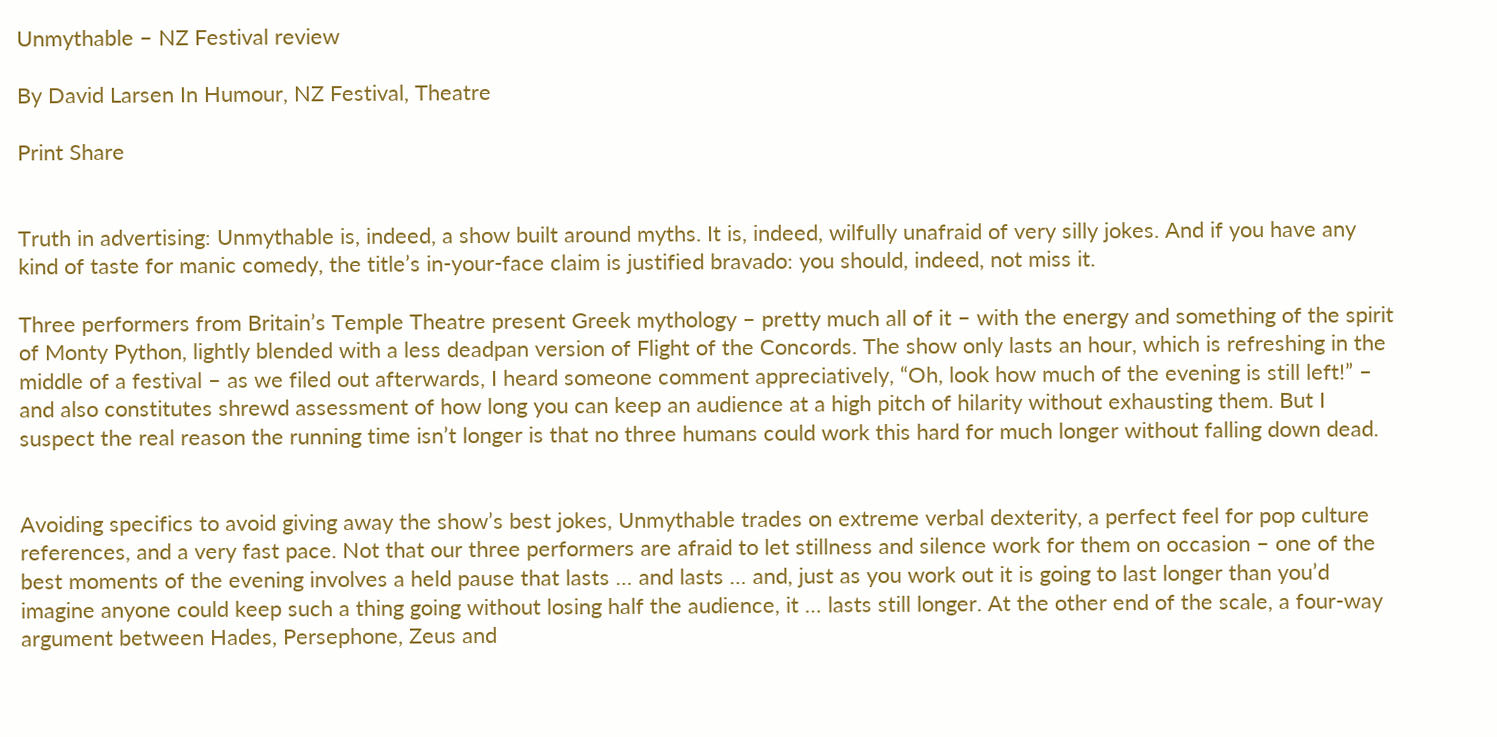Unmythable – NZ Festival review

By David Larsen In Humour, NZ Festival, Theatre

Print Share


Truth in advertising: Unmythable is, indeed, a show built around myths. It is, indeed, wilfully unafraid of very silly jokes. And if you have any kind of taste for manic comedy, the title’s in-your-face claim is justified bravado: you should, indeed, not miss it.

Three performers from Britain’s Temple Theatre present Greek mythology – pretty much all of it – with the energy and something of the spirit of Monty Python, lightly blended with a less deadpan version of Flight of the Concords. The show only lasts an hour, which is refreshing in the middle of a festival – as we filed out afterwards, I heard someone comment appreciatively, “Oh, look how much of the evening is still left!” – and also constitutes shrewd assessment of how long you can keep an audience at a high pitch of hilarity without exhausting them. But I suspect the real reason the running time isn’t longer is that no three humans could work this hard for much longer without falling down dead.


Avoiding specifics to avoid giving away the show’s best jokes, Unmythable trades on extreme verbal dexterity, a perfect feel for pop culture references, and a very fast pace. Not that our three performers are afraid to let stillness and silence work for them on occasion – one of the best moments of the evening involves a held pause that lasts … and lasts … and, just as you work out it is going to last longer than you’d imagine anyone could keep such a thing going without losing half the audience, it … lasts still longer. At the other end of the scale, a four-way argument between Hades, Persephone, Zeus and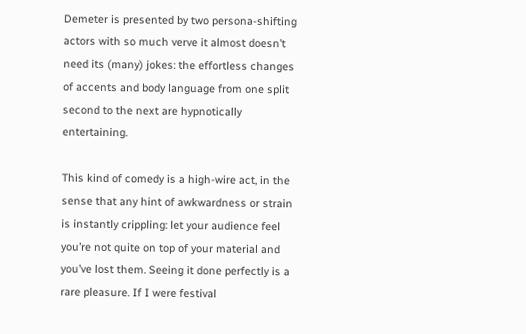Demeter is presented by two persona-shifting actors with so much verve it almost doesn’t need its (many) jokes: the effortless changes of accents and body language from one split second to the next are hypnotically entertaining.

This kind of comedy is a high-wire act, in the sense that any hint of awkwardness or strain is instantly crippling: let your audience feel you’re not quite on top of your material and you’ve lost them. Seeing it done perfectly is a rare pleasure. If I were festival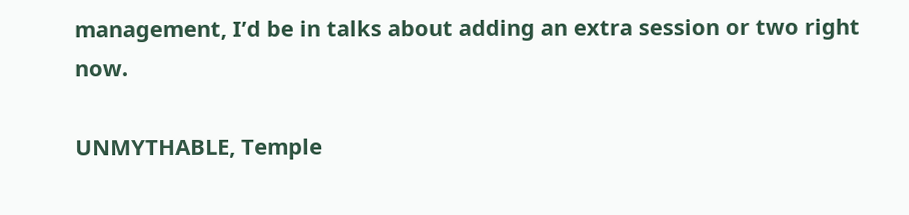management, I’d be in talks about adding an extra session or two right now.

UNMYTHABLE, Temple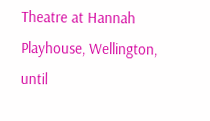Theatre at Hannah Playhouse, Wellington, until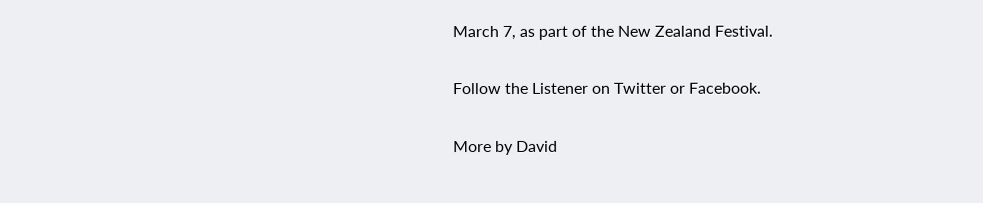March 7, as part of the New Zealand Festival.

Follow the Listener on Twitter or Facebook.

More by David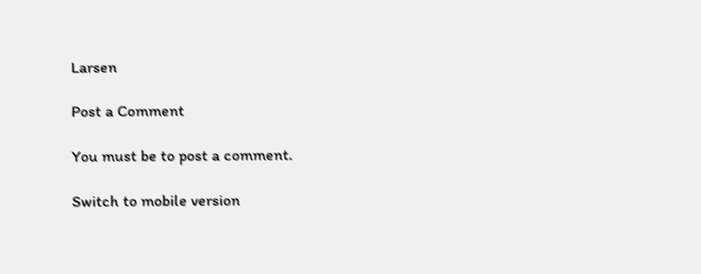Larsen

Post a Comment

You must be to post a comment.

Switch to mobile version